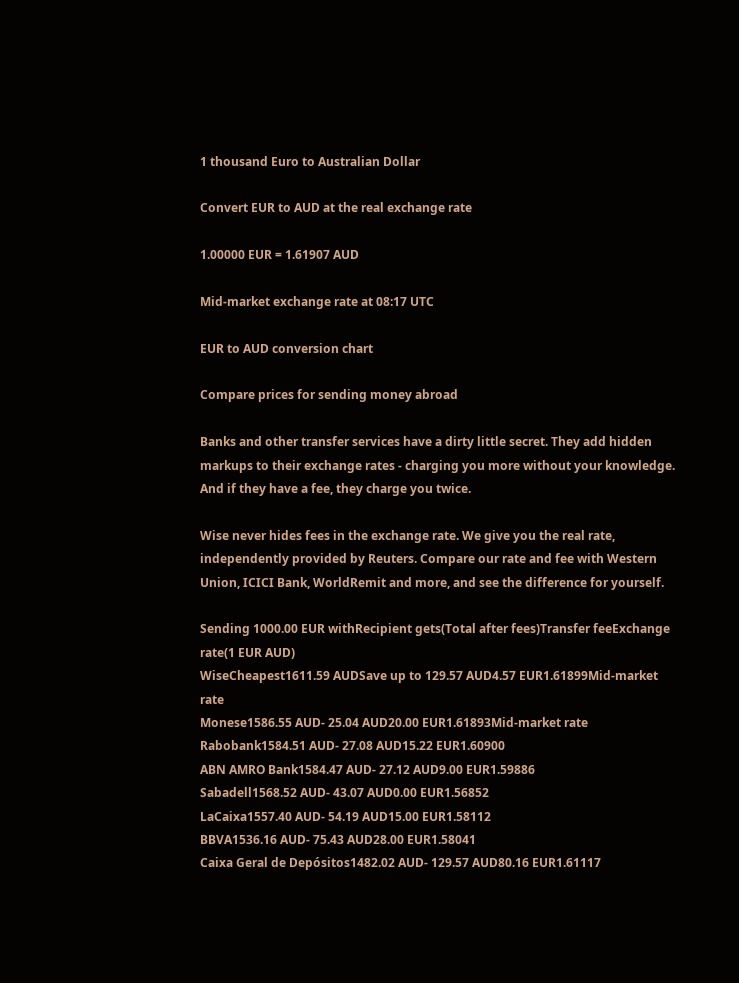1 thousand Euro to Australian Dollar

Convert EUR to AUD at the real exchange rate

1.00000 EUR = 1.61907 AUD

Mid-market exchange rate at 08:17 UTC

EUR to AUD conversion chart

Compare prices for sending money abroad

Banks and other transfer services have a dirty little secret. They add hidden markups to their exchange rates - charging you more without your knowledge. And if they have a fee, they charge you twice.

Wise never hides fees in the exchange rate. We give you the real rate, independently provided by Reuters. Compare our rate and fee with Western Union, ICICI Bank, WorldRemit and more, and see the difference for yourself.

Sending 1000.00 EUR withRecipient gets(Total after fees)Transfer feeExchange rate(1 EUR AUD)
WiseCheapest1611.59 AUDSave up to 129.57 AUD4.57 EUR1.61899Mid-market rate
Monese1586.55 AUD- 25.04 AUD20.00 EUR1.61893Mid-market rate
Rabobank1584.51 AUD- 27.08 AUD15.22 EUR1.60900
ABN AMRO Bank1584.47 AUD- 27.12 AUD9.00 EUR1.59886
Sabadell1568.52 AUD- 43.07 AUD0.00 EUR1.56852
LaCaixa1557.40 AUD- 54.19 AUD15.00 EUR1.58112
BBVA1536.16 AUD- 75.43 AUD28.00 EUR1.58041
Caixa Geral de Depósitos1482.02 AUD- 129.57 AUD80.16 EUR1.61117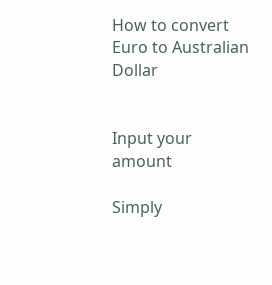How to convert Euro to Australian Dollar


Input your amount

Simply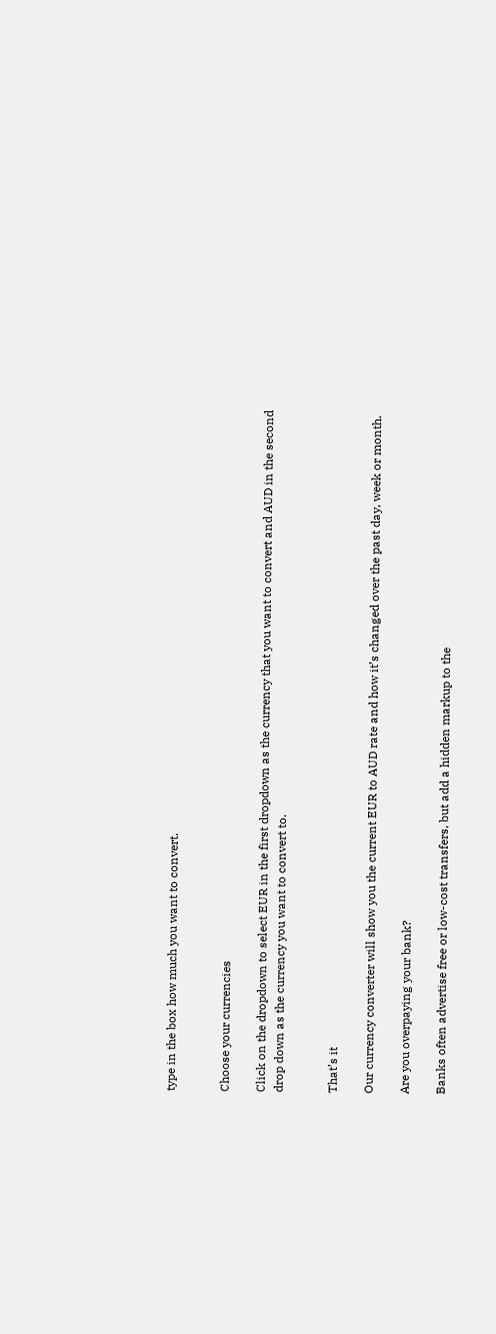type in the box how much you want to convert.


Choose your currencies

Click on the dropdown to select EUR in the first dropdown as the currency that you want to convert and AUD in the second drop down as the currency you want to convert to.


That’s it

Our currency converter will show you the current EUR to AUD rate and how it’s changed over the past day, week or month.

Are you overpaying your bank?

Banks often advertise free or low-cost transfers, but add a hidden markup to the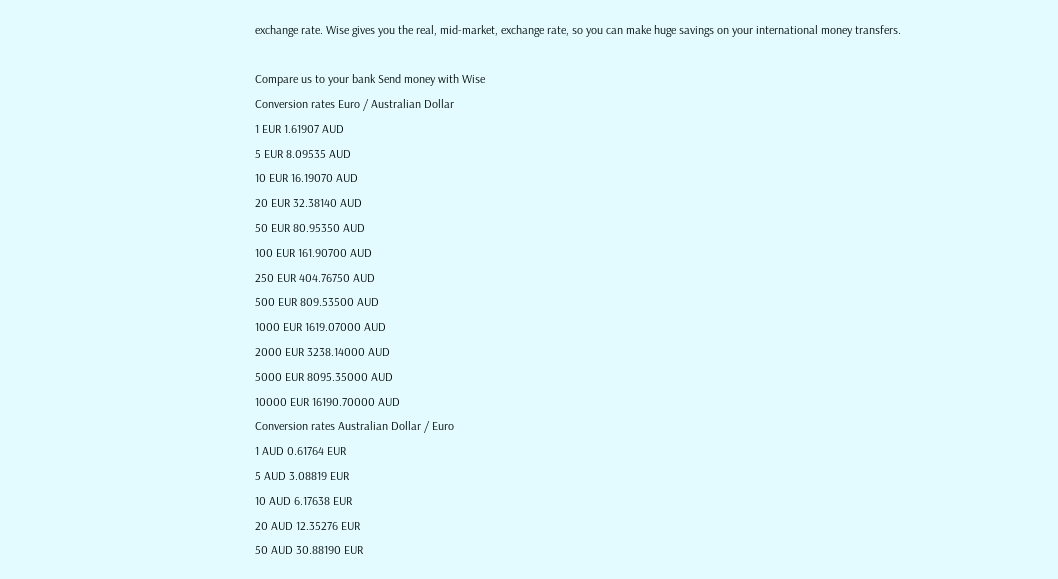exchange rate. Wise gives you the real, mid-market, exchange rate, so you can make huge savings on your international money transfers.

Compare us to your bank Send money with Wise
Conversion rates Euro / Australian Dollar
1 EUR 1.61907 AUD
5 EUR 8.09535 AUD
10 EUR 16.19070 AUD
20 EUR 32.38140 AUD
50 EUR 80.95350 AUD
100 EUR 161.90700 AUD
250 EUR 404.76750 AUD
500 EUR 809.53500 AUD
1000 EUR 1619.07000 AUD
2000 EUR 3238.14000 AUD
5000 EUR 8095.35000 AUD
10000 EUR 16190.70000 AUD
Conversion rates Australian Dollar / Euro
1 AUD 0.61764 EUR
5 AUD 3.08819 EUR
10 AUD 6.17638 EUR
20 AUD 12.35276 EUR
50 AUD 30.88190 EUR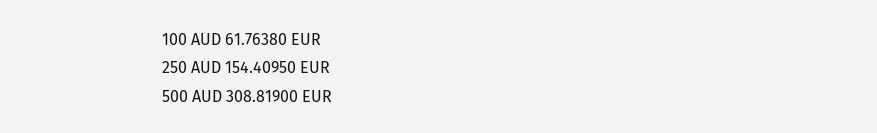100 AUD 61.76380 EUR
250 AUD 154.40950 EUR
500 AUD 308.81900 EUR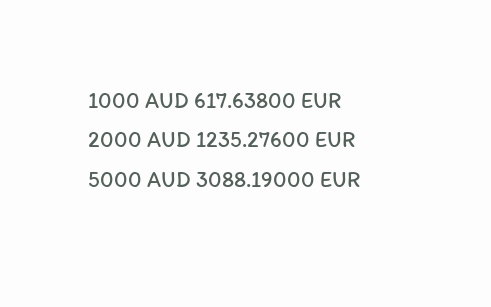1000 AUD 617.63800 EUR
2000 AUD 1235.27600 EUR
5000 AUD 3088.19000 EUR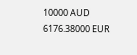10000 AUD 6176.38000 EUR